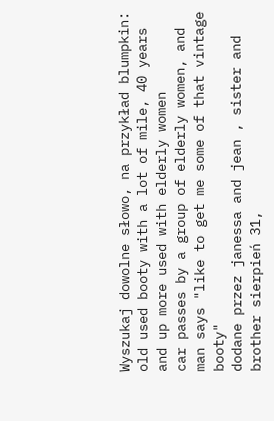Wyszukaj dowolne słowo, na przykład blumpkin:
old used booty with a lot of mile, 40 years and up more used with elderly women
car passes by a group of elderly women, and man says "like to get me some of that vintage booty"
dodane przez janessa and jean , sister and brother sierpień 31,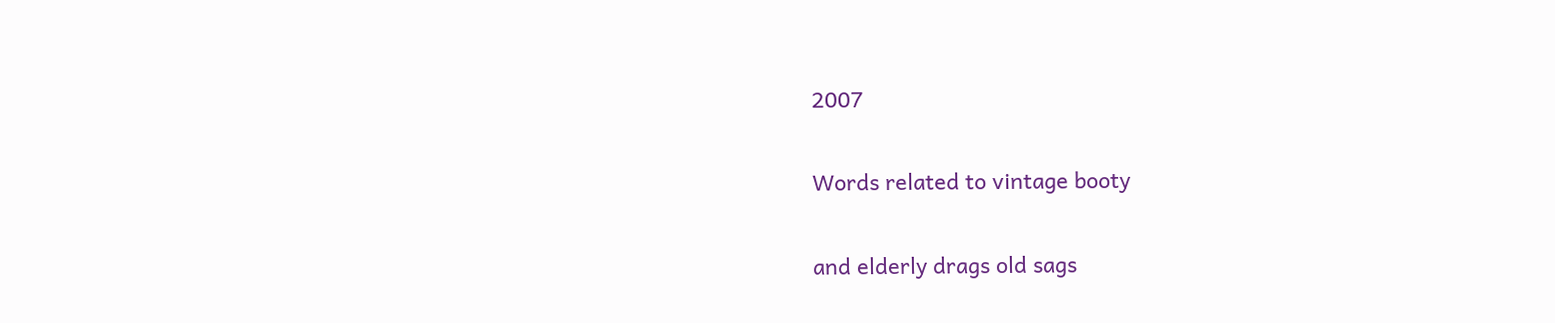2007

Words related to vintage booty

and elderly drags old sags